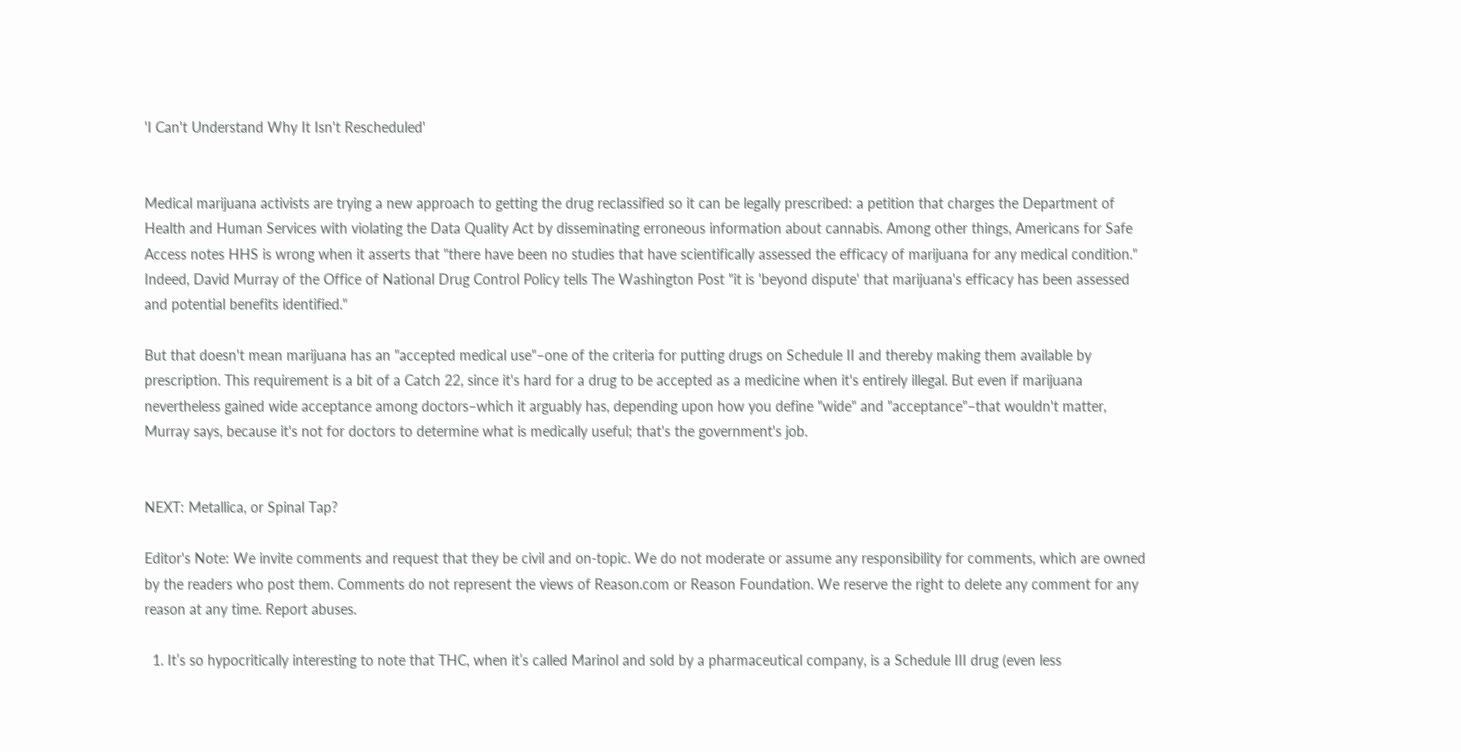'I Can't Understand Why It Isn't Rescheduled'


Medical marijuana activists are trying a new approach to getting the drug reclassified so it can be legally prescribed: a petition that charges the Department of Health and Human Services with violating the Data Quality Act by disseminating erroneous information about cannabis. Among other things, Americans for Safe Access notes HHS is wrong when it asserts that "there have been no studies that have scientifically assessed the efficacy of marijuana for any medical condition." Indeed, David Murray of the Office of National Drug Control Policy tells The Washington Post "it is 'beyond dispute' that marijuana's efficacy has been assessed and potential benefits identified."

But that doesn't mean marijuana has an "accepted medical use"–one of the criteria for putting drugs on Schedule II and thereby making them available by prescription. This requirement is a bit of a Catch 22, since it's hard for a drug to be accepted as a medicine when it's entirely illegal. But even if marijuana nevertheless gained wide acceptance among doctors–which it arguably has, depending upon how you define "wide" and "acceptance"–that wouldn't matter, Murray says, because it's not for doctors to determine what is medically useful; that's the government's job.


NEXT: Metallica, or Spinal Tap?

Editor's Note: We invite comments and request that they be civil and on-topic. We do not moderate or assume any responsibility for comments, which are owned by the readers who post them. Comments do not represent the views of Reason.com or Reason Foundation. We reserve the right to delete any comment for any reason at any time. Report abuses.

  1. It’s so hypocritically interesting to note that THC, when it’s called Marinol and sold by a pharmaceutical company, is a Schedule III drug (even less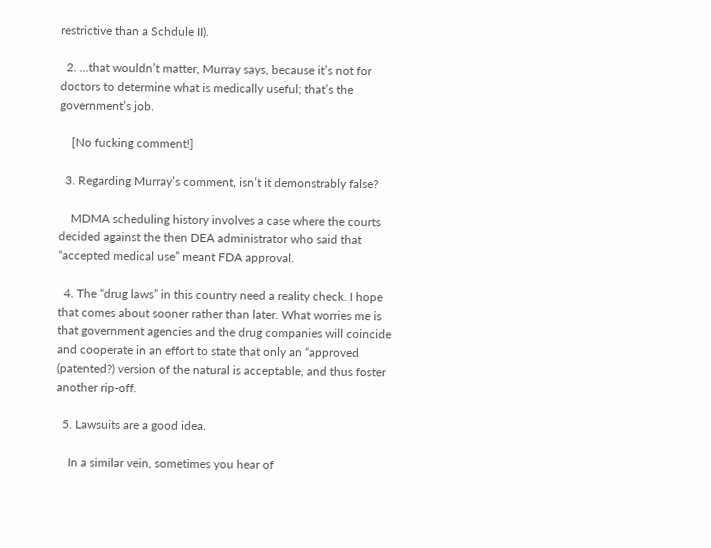restrictive than a Schdule II).

  2. …that wouldn’t matter, Murray says, because it’s not for doctors to determine what is medically useful; that’s the government’s job.

    [No fucking comment!]

  3. Regarding Murray’s comment, isn’t it demonstrably false?

    MDMA scheduling history involves a case where the courts decided against the then DEA administrator who said that “accepted medical use” meant FDA approval.

  4. The “drug laws” in this country need a reality check. I hope that comes about sooner rather than later. What worries me is that government agencies and the drug companies will coincide and cooperate in an effort to state that only an “approved (patented?) version of the natural is acceptable, and thus foster another rip-off.

  5. Lawsuits are a good idea.

    In a similar vein, sometimes you hear of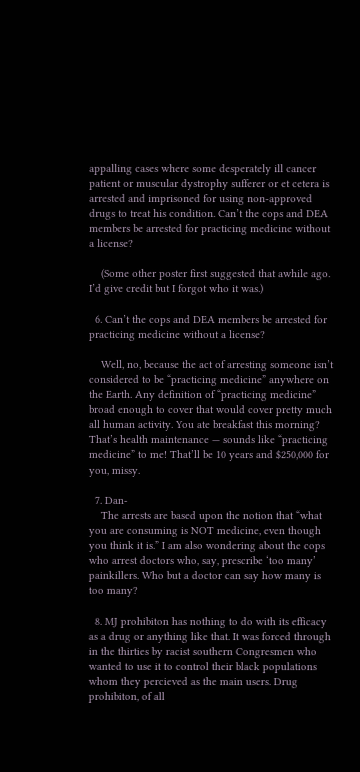appalling cases where some desperately ill cancer patient or muscular dystrophy sufferer or et cetera is arrested and imprisoned for using non-approved drugs to treat his condition. Can’t the cops and DEA members be arrested for practicing medicine without a license?

    (Some other poster first suggested that awhile ago. I’d give credit but I forgot who it was.)

  6. Can’t the cops and DEA members be arrested for practicing medicine without a license?

    Well, no, because the act of arresting someone isn’t considered to be “practicing medicine” anywhere on the Earth. Any definition of “practicing medicine” broad enough to cover that would cover pretty much all human activity. You ate breakfast this morning? That’s health maintenance — sounds like “practicing medicine” to me! That’ll be 10 years and $250,000 for you, missy.

  7. Dan-
    The arrests are based upon the notion that “what you are consuming is NOT medicine, even though you think it is.” I am also wondering about the cops who arrest doctors who, say, prescribe ‘too many’ painkillers. Who but a doctor can say how many is too many?

  8. MJ prohibiton has nothing to do with its efficacy as a drug or anything like that. It was forced through in the thirties by racist southern Congresmen who wanted to use it to control their black populations whom they percieved as the main users. Drug prohibiton, of all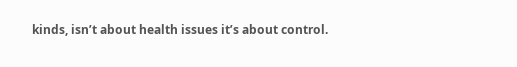kinds, isn’t about health issues it’s about control.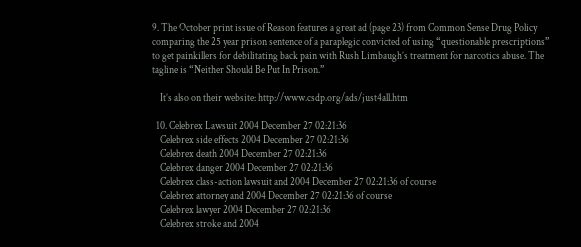9. The October print issue of Reason features a great ad (page 23) from Common Sense Drug Policy comparing the 25 year prison sentence of a paraplegic convicted of using “questionable prescriptions” to get painkillers for debilitating back pain with Rush Limbaugh’s treatment for narcotics abuse. The tagline is “Neither Should Be Put In Prison.”

    It’s also on their website: http://www.csdp.org/ads/just4all.htm

  10. Celebrex Lawsuit 2004 December 27 02:21:36
    Celebrex side effects 2004 December 27 02:21:36
    Celebrex death 2004 December 27 02:21:36
    Celebrex danger 2004 December 27 02:21:36
    Celebrex class-action lawsuit and 2004 December 27 02:21:36 of course
    Celebrex attorney and 2004 December 27 02:21:36 of course
    Celebrex lawyer 2004 December 27 02:21:36
    Celebrex stroke and 2004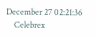December 27 02:21:36
    Celebrex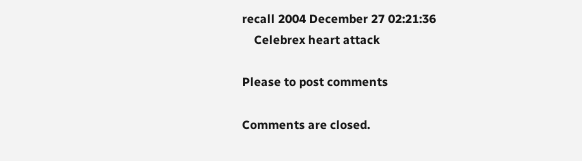recall 2004 December 27 02:21:36
    Celebrex heart attack

Please to post comments

Comments are closed.